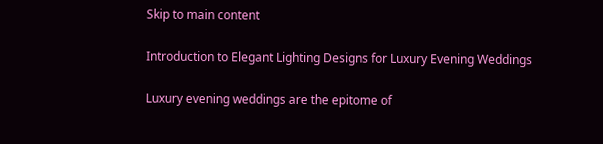Skip to main content

Introduction to Elegant Lighting Designs for Luxury Evening Weddings

Luxury evening weddings are the epitome of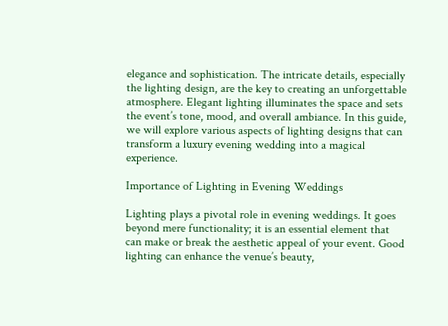elegance and sophistication. The intricate details, especially the lighting design, are the key to creating an unforgettable atmosphere. Elegant lighting illuminates the space and sets the event’s tone, mood, and overall ambiance. In this guide, we will explore various aspects of lighting designs that can transform a luxury evening wedding into a magical experience.

Importance of Lighting in Evening Weddings

Lighting plays a pivotal role in evening weddings. It goes beyond mere functionality; it is an essential element that can make or break the aesthetic appeal of your event. Good lighting can enhance the venue’s beauty,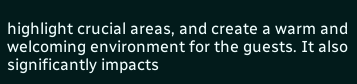highlight crucial areas, and create a warm and welcoming environment for the guests. It also significantly impacts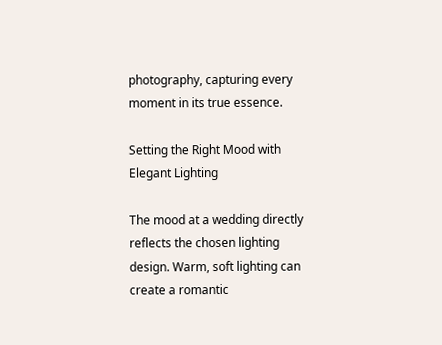photography, capturing every moment in its true essence.

Setting the Right Mood with Elegant Lighting

The mood at a wedding directly reflects the chosen lighting design. Warm, soft lighting can create a romantic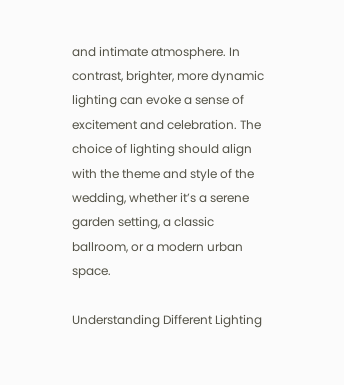and intimate atmosphere. In contrast, brighter, more dynamic lighting can evoke a sense of excitement and celebration. The choice of lighting should align with the theme and style of the wedding, whether it’s a serene garden setting, a classic ballroom, or a modern urban space.

Understanding Different Lighting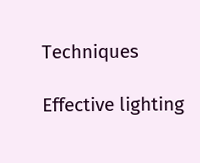Techniques

Effective lighting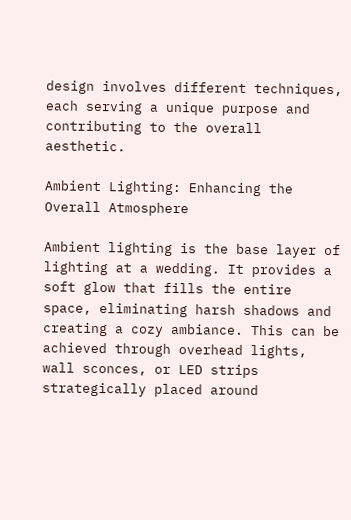design involves different techniques, each serving a unique purpose and contributing to the overall aesthetic.

Ambient Lighting: Enhancing the Overall Atmosphere

Ambient lighting is the base layer of lighting at a wedding. It provides a soft glow that fills the entire space, eliminating harsh shadows and creating a cozy ambiance. This can be achieved through overhead lights, wall sconces, or LED strips strategically placed around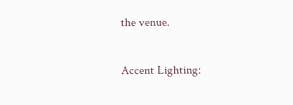the venue.

Accent Lighting: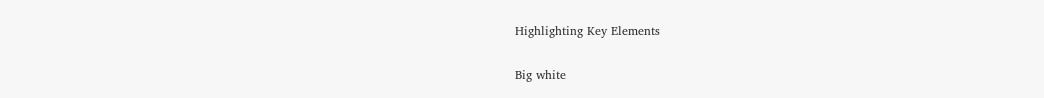Highlighting Key Elements

Big white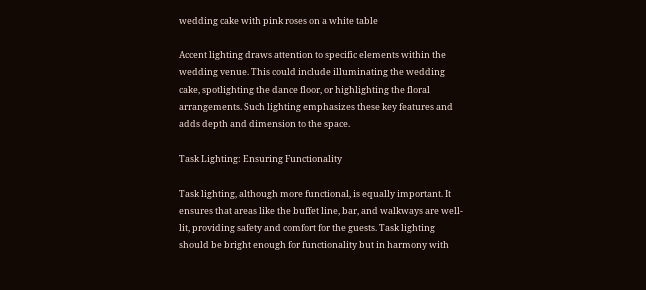wedding cake with pink roses on a white table

Accent lighting draws attention to specific elements within the wedding venue. This could include illuminating the wedding cake, spotlighting the dance floor, or highlighting the floral arrangements. Such lighting emphasizes these key features and adds depth and dimension to the space.

Task Lighting: Ensuring Functionality

Task lighting, although more functional, is equally important. It ensures that areas like the buffet line, bar, and walkways are well-lit, providing safety and comfort for the guests. Task lighting should be bright enough for functionality but in harmony with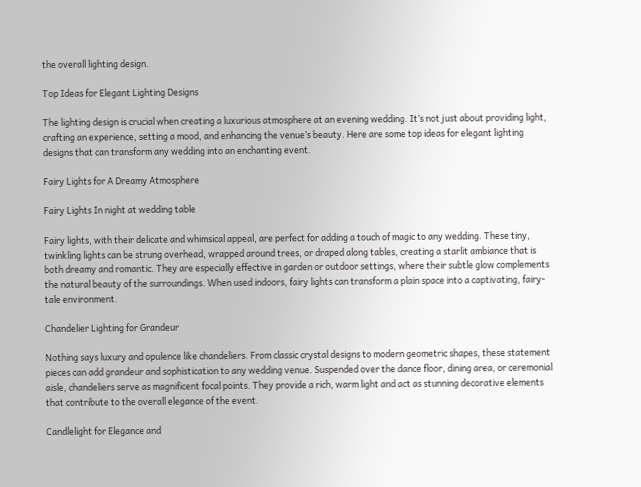the overall lighting design.

Top Ideas for Elegant Lighting Designs

The lighting design is crucial when creating a luxurious atmosphere at an evening wedding. It’s not just about providing light, crafting an experience, setting a mood, and enhancing the venue’s beauty. Here are some top ideas for elegant lighting designs that can transform any wedding into an enchanting event.

Fairy Lights for A Dreamy Atmosphere

Fairy Lights In night at wedding table

Fairy lights, with their delicate and whimsical appeal, are perfect for adding a touch of magic to any wedding. These tiny, twinkling lights can be strung overhead, wrapped around trees, or draped along tables, creating a starlit ambiance that is both dreamy and romantic. They are especially effective in garden or outdoor settings, where their subtle glow complements the natural beauty of the surroundings. When used indoors, fairy lights can transform a plain space into a captivating, fairy-tale environment.

Chandelier Lighting for Grandeur

Nothing says luxury and opulence like chandeliers. From classic crystal designs to modern geometric shapes, these statement pieces can add grandeur and sophistication to any wedding venue. Suspended over the dance floor, dining area, or ceremonial aisle, chandeliers serve as magnificent focal points. They provide a rich, warm light and act as stunning decorative elements that contribute to the overall elegance of the event.

Candlelight for Elegance and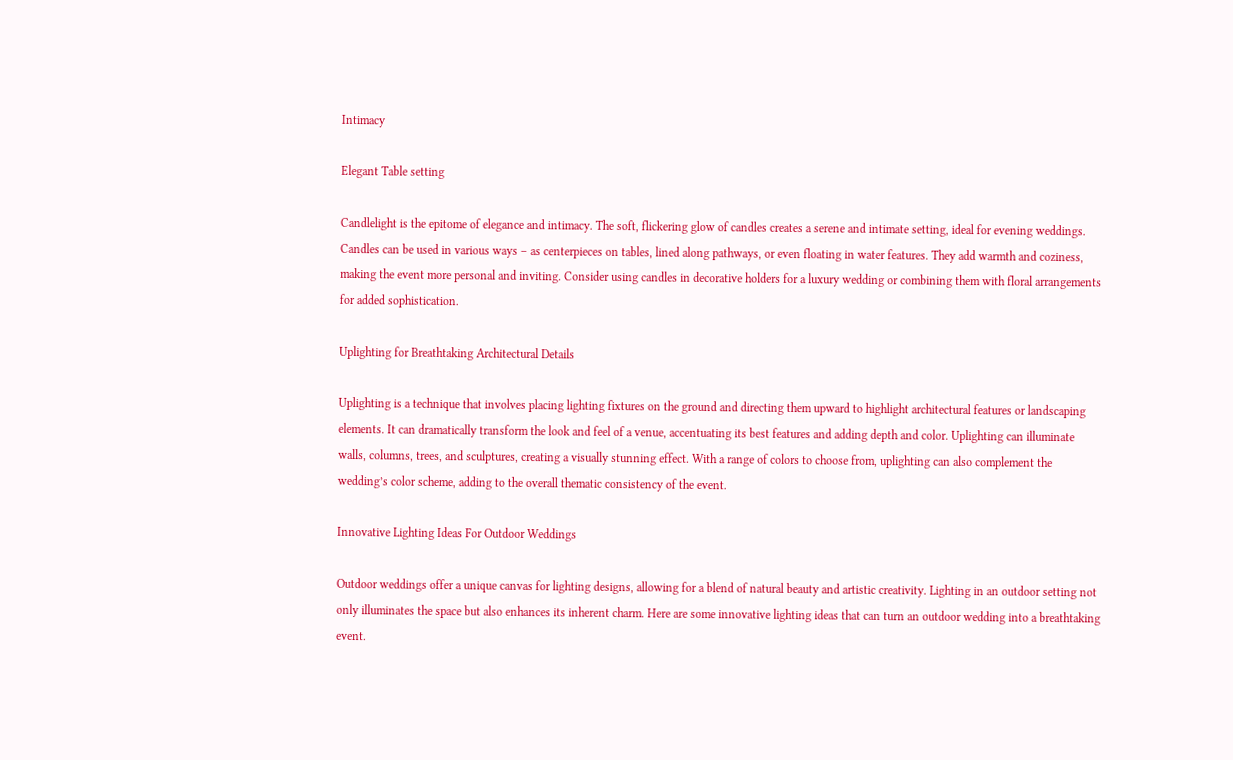Intimacy

Elegant Table setting

Candlelight is the epitome of elegance and intimacy. The soft, flickering glow of candles creates a serene and intimate setting, ideal for evening weddings. Candles can be used in various ways – as centerpieces on tables, lined along pathways, or even floating in water features. They add warmth and coziness, making the event more personal and inviting. Consider using candles in decorative holders for a luxury wedding or combining them with floral arrangements for added sophistication.

Uplighting for Breathtaking Architectural Details

Uplighting is a technique that involves placing lighting fixtures on the ground and directing them upward to highlight architectural features or landscaping elements. It can dramatically transform the look and feel of a venue, accentuating its best features and adding depth and color. Uplighting can illuminate walls, columns, trees, and sculptures, creating a visually stunning effect. With a range of colors to choose from, uplighting can also complement the wedding’s color scheme, adding to the overall thematic consistency of the event.

Innovative Lighting Ideas For Outdoor Weddings

Outdoor weddings offer a unique canvas for lighting designs, allowing for a blend of natural beauty and artistic creativity. Lighting in an outdoor setting not only illuminates the space but also enhances its inherent charm. Here are some innovative lighting ideas that can turn an outdoor wedding into a breathtaking event.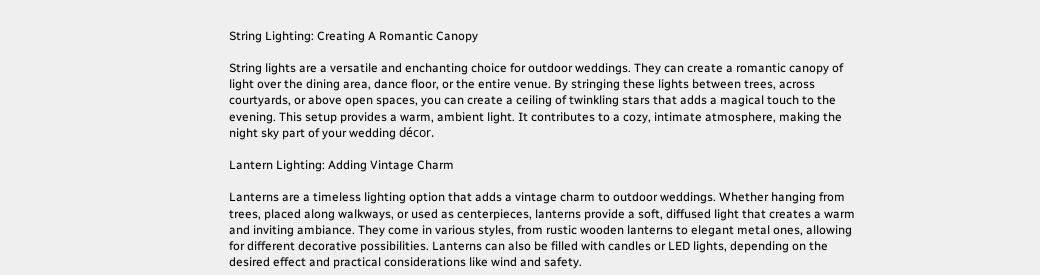String Lighting: Creating A Romantic Canopy

String lights are a versatile and enchanting choice for outdoor weddings. They can create a romantic canopy of light over the dining area, dance floor, or the entire venue. By stringing these lights between trees, across courtyards, or above open spaces, you can create a ceiling of twinkling stars that adds a magical touch to the evening. This setup provides a warm, ambient light. It contributes to a cozy, intimate atmosphere, making the night sky part of your wedding décor.

Lantern Lighting: Adding Vintage Charm

Lanterns are a timeless lighting option that adds a vintage charm to outdoor weddings. Whether hanging from trees, placed along walkways, or used as centerpieces, lanterns provide a soft, diffused light that creates a warm and inviting ambiance. They come in various styles, from rustic wooden lanterns to elegant metal ones, allowing for different decorative possibilities. Lanterns can also be filled with candles or LED lights, depending on the desired effect and practical considerations like wind and safety.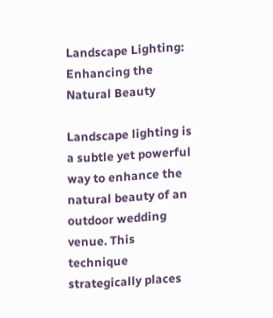Landscape Lighting: Enhancing the Natural Beauty

Landscape lighting is a subtle yet powerful way to enhance the natural beauty of an outdoor wedding venue. This technique strategically places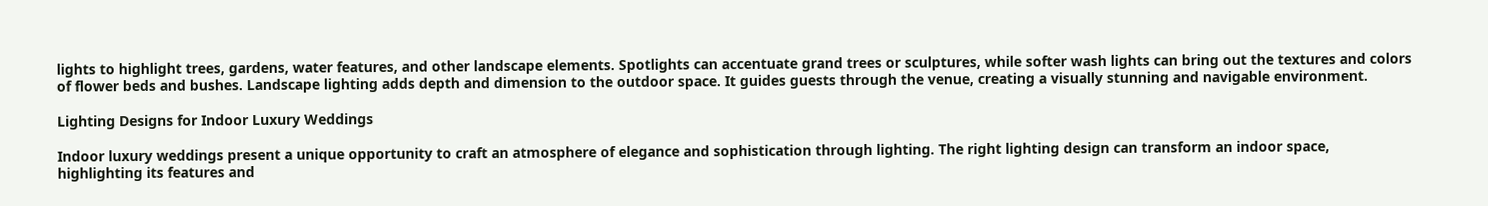lights to highlight trees, gardens, water features, and other landscape elements. Spotlights can accentuate grand trees or sculptures, while softer wash lights can bring out the textures and colors of flower beds and bushes. Landscape lighting adds depth and dimension to the outdoor space. It guides guests through the venue, creating a visually stunning and navigable environment.

Lighting Designs for Indoor Luxury Weddings

Indoor luxury weddings present a unique opportunity to craft an atmosphere of elegance and sophistication through lighting. The right lighting design can transform an indoor space, highlighting its features and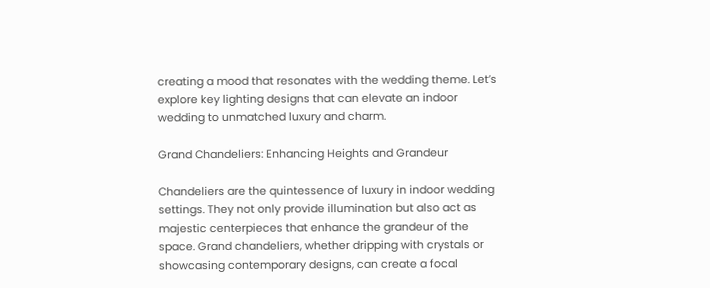creating a mood that resonates with the wedding theme. Let’s explore key lighting designs that can elevate an indoor wedding to unmatched luxury and charm.

Grand Chandeliers: Enhancing Heights and Grandeur

Chandeliers are the quintessence of luxury in indoor wedding settings. They not only provide illumination but also act as majestic centerpieces that enhance the grandeur of the space. Grand chandeliers, whether dripping with crystals or showcasing contemporary designs, can create a focal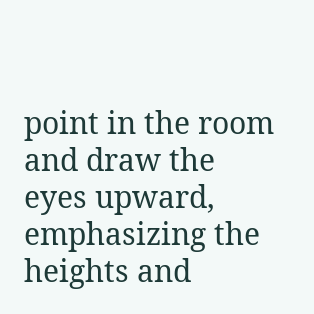point in the room and draw the eyes upward, emphasizing the heights and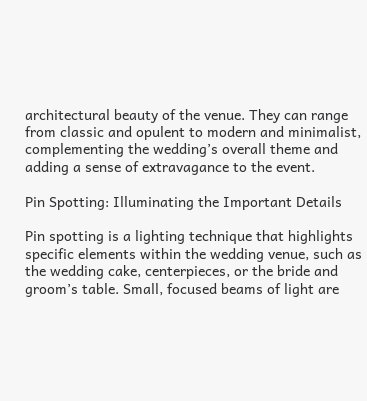architectural beauty of the venue. They can range from classic and opulent to modern and minimalist, complementing the wedding’s overall theme and adding a sense of extravagance to the event.

Pin Spotting: Illuminating the Important Details

Pin spotting is a lighting technique that highlights specific elements within the wedding venue, such as the wedding cake, centerpieces, or the bride and groom’s table. Small, focused beams of light are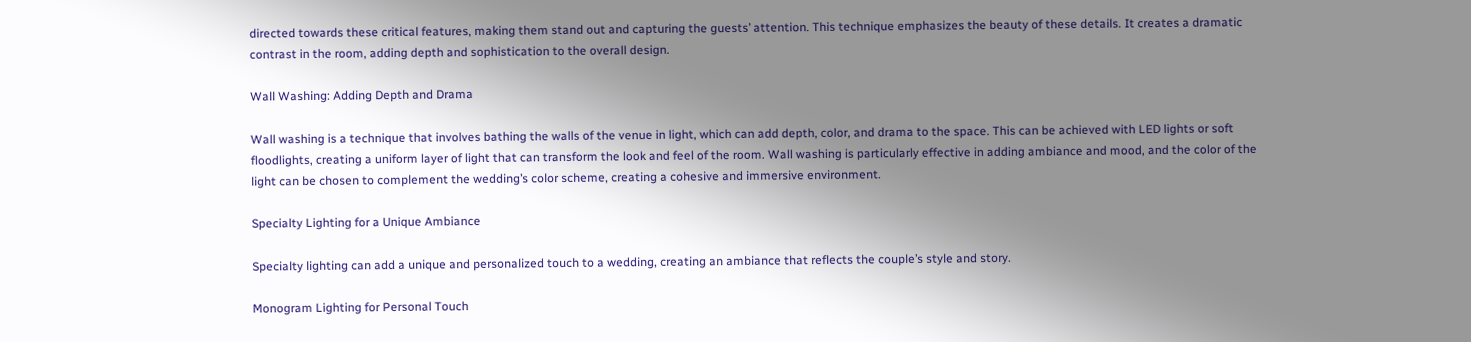directed towards these critical features, making them stand out and capturing the guests’ attention. This technique emphasizes the beauty of these details. It creates a dramatic contrast in the room, adding depth and sophistication to the overall design.

Wall Washing: Adding Depth and Drama

Wall washing is a technique that involves bathing the walls of the venue in light, which can add depth, color, and drama to the space. This can be achieved with LED lights or soft floodlights, creating a uniform layer of light that can transform the look and feel of the room. Wall washing is particularly effective in adding ambiance and mood, and the color of the light can be chosen to complement the wedding’s color scheme, creating a cohesive and immersive environment.

Specialty Lighting for a Unique Ambiance

Specialty lighting can add a unique and personalized touch to a wedding, creating an ambiance that reflects the couple’s style and story.

Monogram Lighting for Personal Touch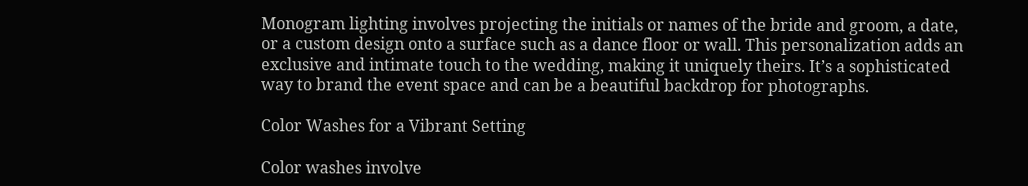Monogram lighting involves projecting the initials or names of the bride and groom, a date, or a custom design onto a surface such as a dance floor or wall. This personalization adds an exclusive and intimate touch to the wedding, making it uniquely theirs. It’s a sophisticated way to brand the event space and can be a beautiful backdrop for photographs.

Color Washes for a Vibrant Setting

Color washes involve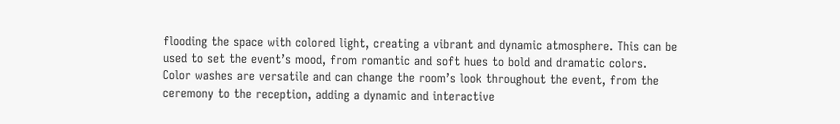flooding the space with colored light, creating a vibrant and dynamic atmosphere. This can be used to set the event’s mood, from romantic and soft hues to bold and dramatic colors. Color washes are versatile and can change the room’s look throughout the event, from the ceremony to the reception, adding a dynamic and interactive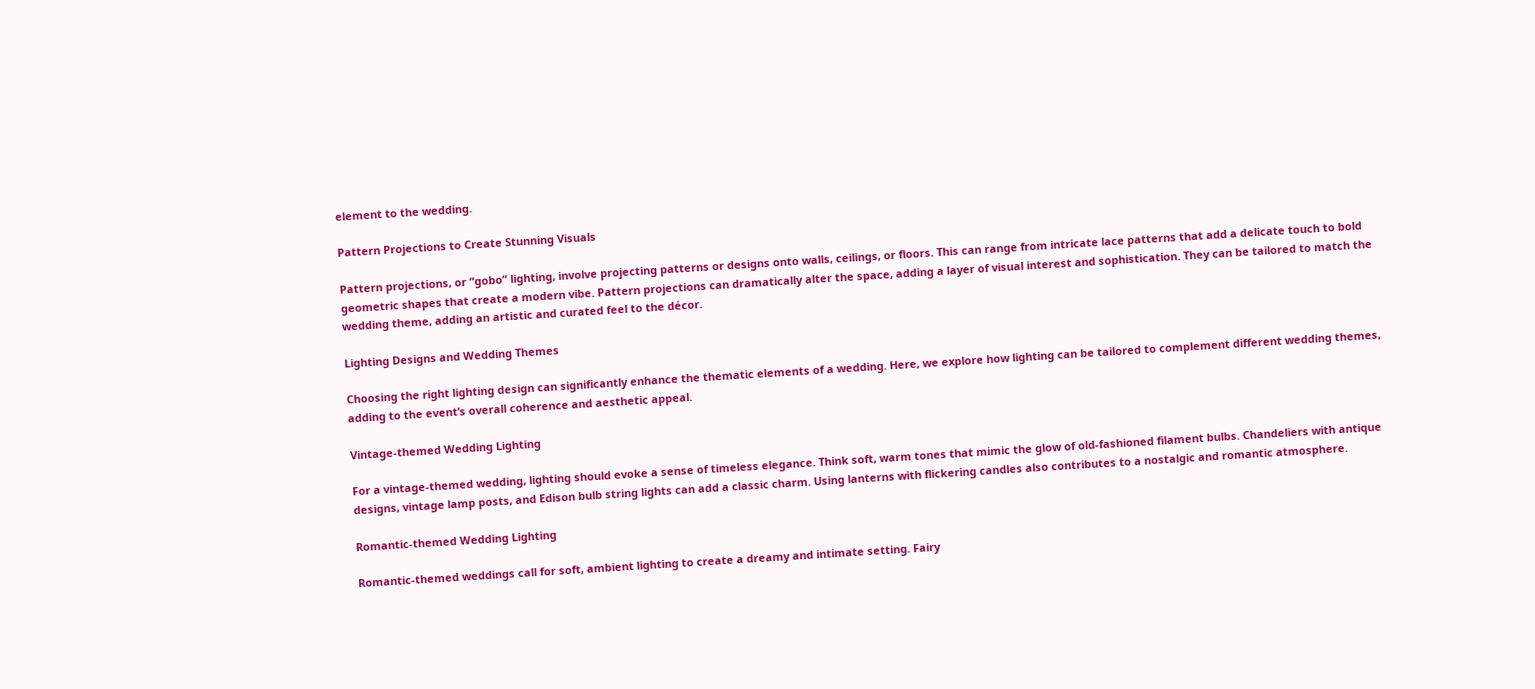element to the wedding.

Pattern Projections to Create Stunning Visuals

Pattern projections, or “gobo” lighting, involve projecting patterns or designs onto walls, ceilings, or floors. This can range from intricate lace patterns that add a delicate touch to bold geometric shapes that create a modern vibe. Pattern projections can dramatically alter the space, adding a layer of visual interest and sophistication. They can be tailored to match the wedding theme, adding an artistic and curated feel to the décor.

Lighting Designs and Wedding Themes

Choosing the right lighting design can significantly enhance the thematic elements of a wedding. Here, we explore how lighting can be tailored to complement different wedding themes, adding to the event’s overall coherence and aesthetic appeal.

Vintage-themed Wedding Lighting

For a vintage-themed wedding, lighting should evoke a sense of timeless elegance. Think soft, warm tones that mimic the glow of old-fashioned filament bulbs. Chandeliers with antique designs, vintage lamp posts, and Edison bulb string lights can add a classic charm. Using lanterns with flickering candles also contributes to a nostalgic and romantic atmosphere.

Romantic-themed Wedding Lighting

Romantic-themed weddings call for soft, ambient lighting to create a dreamy and intimate setting. Fairy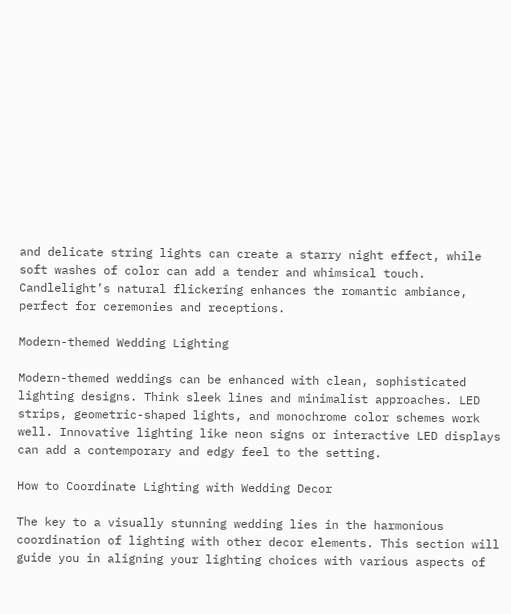and delicate string lights can create a starry night effect, while soft washes of color can add a tender and whimsical touch. Candlelight’s natural flickering enhances the romantic ambiance, perfect for ceremonies and receptions.

Modern-themed Wedding Lighting

Modern-themed weddings can be enhanced with clean, sophisticated lighting designs. Think sleek lines and minimalist approaches. LED strips, geometric-shaped lights, and monochrome color schemes work well. Innovative lighting like neon signs or interactive LED displays can add a contemporary and edgy feel to the setting.

How to Coordinate Lighting with Wedding Decor

The key to a visually stunning wedding lies in the harmonious coordination of lighting with other decor elements. This section will guide you in aligning your lighting choices with various aspects of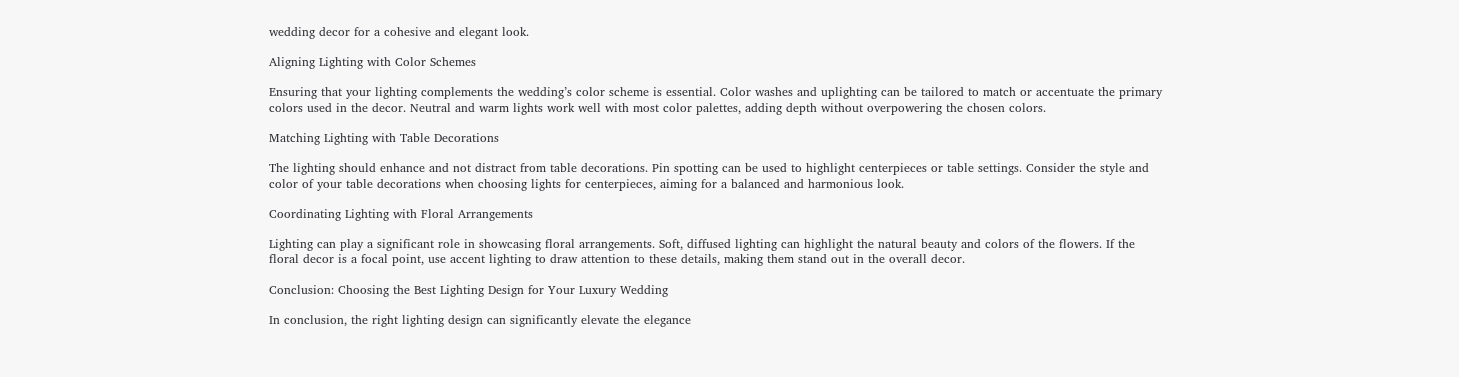wedding decor for a cohesive and elegant look.

Aligning Lighting with Color Schemes

Ensuring that your lighting complements the wedding’s color scheme is essential. Color washes and uplighting can be tailored to match or accentuate the primary colors used in the decor. Neutral and warm lights work well with most color palettes, adding depth without overpowering the chosen colors.

Matching Lighting with Table Decorations

The lighting should enhance and not distract from table decorations. Pin spotting can be used to highlight centerpieces or table settings. Consider the style and color of your table decorations when choosing lights for centerpieces, aiming for a balanced and harmonious look.

Coordinating Lighting with Floral Arrangements

Lighting can play a significant role in showcasing floral arrangements. Soft, diffused lighting can highlight the natural beauty and colors of the flowers. If the floral decor is a focal point, use accent lighting to draw attention to these details, making them stand out in the overall decor.

Conclusion: Choosing the Best Lighting Design for Your Luxury Wedding

In conclusion, the right lighting design can significantly elevate the elegance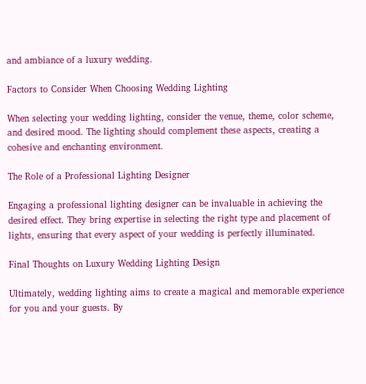and ambiance of a luxury wedding.

Factors to Consider When Choosing Wedding Lighting

When selecting your wedding lighting, consider the venue, theme, color scheme, and desired mood. The lighting should complement these aspects, creating a cohesive and enchanting environment.

The Role of a Professional Lighting Designer

Engaging a professional lighting designer can be invaluable in achieving the desired effect. They bring expertise in selecting the right type and placement of lights, ensuring that every aspect of your wedding is perfectly illuminated.

Final Thoughts on Luxury Wedding Lighting Design

Ultimately, wedding lighting aims to create a magical and memorable experience for you and your guests. By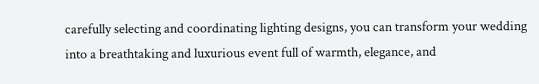carefully selecting and coordinating lighting designs, you can transform your wedding into a breathtaking and luxurious event full of warmth, elegance, and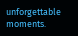unforgettable moments.